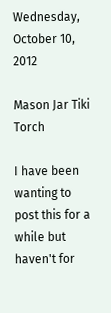Wednesday, October 10, 2012

Mason Jar Tiki Torch

I have been wanting to post this for a while but haven't for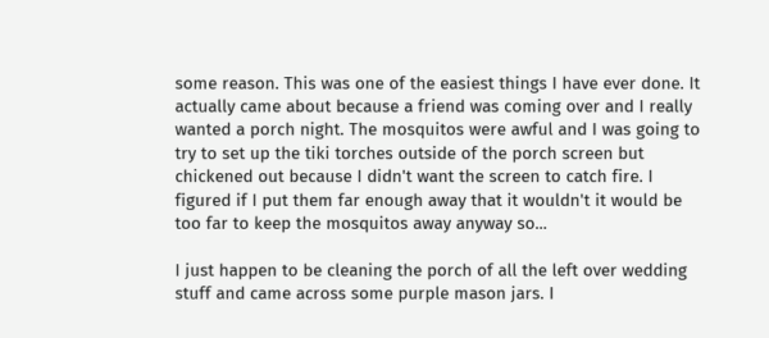some reason. This was one of the easiest things I have ever done. It actually came about because a friend was coming over and I really wanted a porch night. The mosquitos were awful and I was going to try to set up the tiki torches outside of the porch screen but chickened out because I didn't want the screen to catch fire. I figured if I put them far enough away that it wouldn't it would be too far to keep the mosquitos away anyway so...

I just happen to be cleaning the porch of all the left over wedding stuff and came across some purple mason jars. I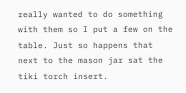really wanted to do something with them so I put a few on the table. Just so happens that next to the mason jar sat the tiki torch insert.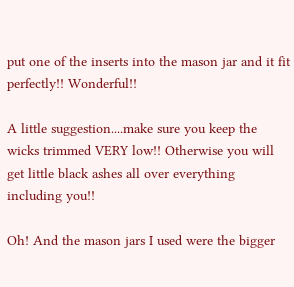put one of the inserts into the mason jar and it fit perfectly!! Wonderful!!

A little suggestion....make sure you keep the wicks trimmed VERY low!! Otherwise you will get little black ashes all over everything including you!!

Oh! And the mason jars I used were the bigger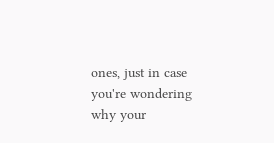ones, just in case you're wondering why your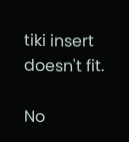tiki insert doesn't fit.

No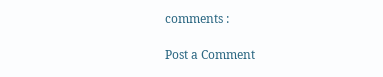comments :

Post a Comment